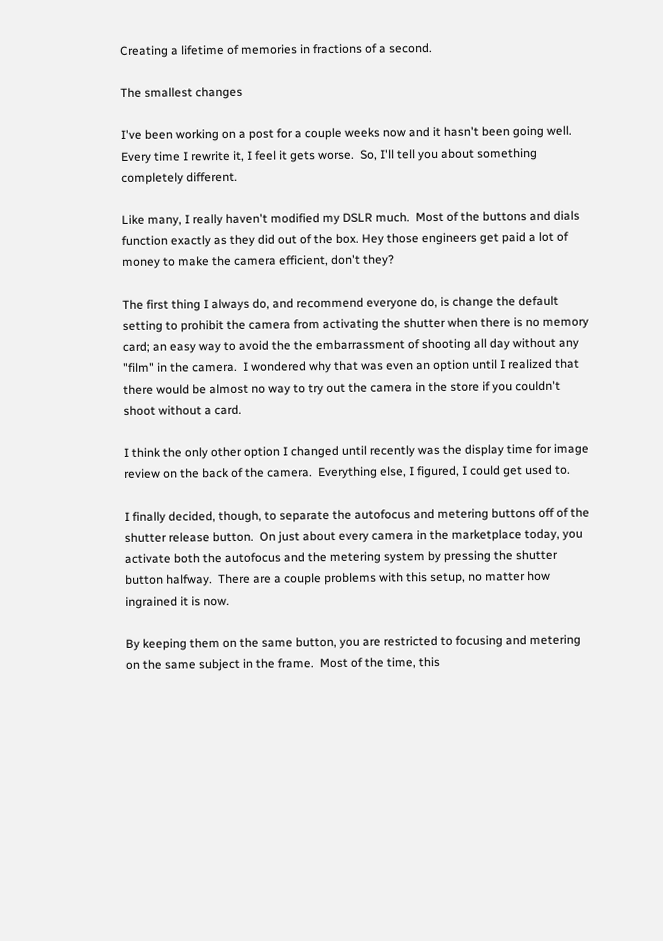Creating a lifetime of memories in fractions of a second.

The smallest changes

I've been working on a post for a couple weeks now and it hasn't been going well.  Every time I rewrite it, I feel it gets worse.  So, I'll tell you about something completely different.

Like many, I really haven't modified my DSLR much.  Most of the buttons and dials function exactly as they did out of the box. Hey those engineers get paid a lot of money to make the camera efficient, don't they?

The first thing I always do, and recommend everyone do, is change the default setting to prohibit the camera from activating the shutter when there is no memory card; an easy way to avoid the the embarrassment of shooting all day without any "film" in the camera.  I wondered why that was even an option until I realized that there would be almost no way to try out the camera in the store if you couldn't shoot without a card.

I think the only other option I changed until recently was the display time for image review on the back of the camera.  Everything else, I figured, I could get used to.

I finally decided, though, to separate the autofocus and metering buttons off of the shutter release button.  On just about every camera in the marketplace today, you activate both the autofocus and the metering system by pressing the shutter button halfway.  There are a couple problems with this setup, no matter how ingrained it is now.

By keeping them on the same button, you are restricted to focusing and metering on the same subject in the frame.  Most of the time, this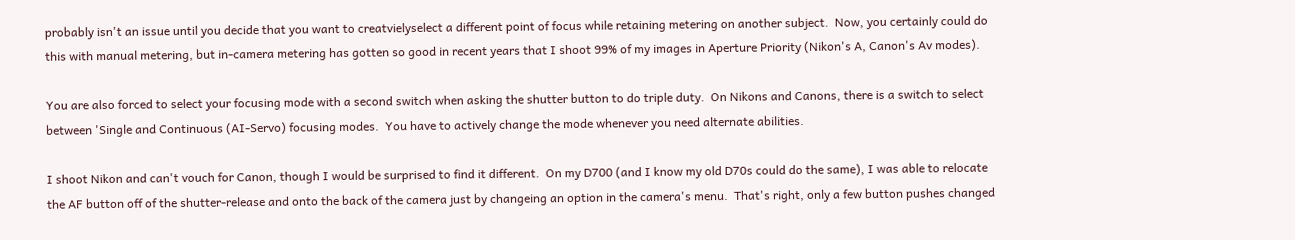probably isn't an issue until you decide that you want to creatvielyselect a different point of focus while retaining metering on another subject.  Now, you certainly could do this with manual metering, but in-camera metering has gotten so good in recent years that I shoot 99% of my images in Aperture Priority (Nikon's A, Canon's Av modes).

You are also forced to select your focusing mode with a second switch when asking the shutter button to do triple duty.  On Nikons and Canons, there is a switch to select between 'Single and Continuous (AI-Servo) focusing modes.  You have to actively change the mode whenever you need alternate abilities.

I shoot Nikon and can't vouch for Canon, though I would be surprised to find it different.  On my D700 (and I know my old D70s could do the same), I was able to relocate the AF button off of the shutter-release and onto the back of the camera just by changeing an option in the camera's menu.  That's right, only a few button pushes changed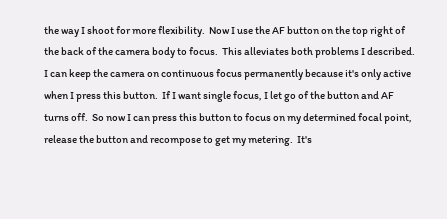the way I shoot for more flexibility.  Now I use the AF button on the top right of the back of the camera body to focus.  This alleviates both problems I described.  I can keep the camera on continuous focus permanently because it's only active when I press this button.  If I want single focus, I let go of the button and AF turns off.  So now I can press this button to focus on my determined focal point, release the button and recompose to get my metering.  It's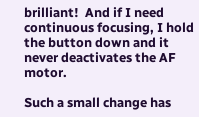brilliant!  And if I need continuous focusing, I hold the button down and it never deactivates the AF motor.

Such a small change has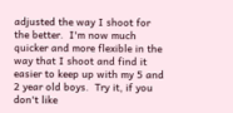adjusted the way I shoot for the better.  I'm now much quicker and more flexible in the way that I shoot and find it easier to keep up with my 5 and 2 year old boys.  Try it, if you don't like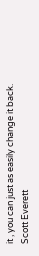it , you can just as easily change it back.
Scott Everett